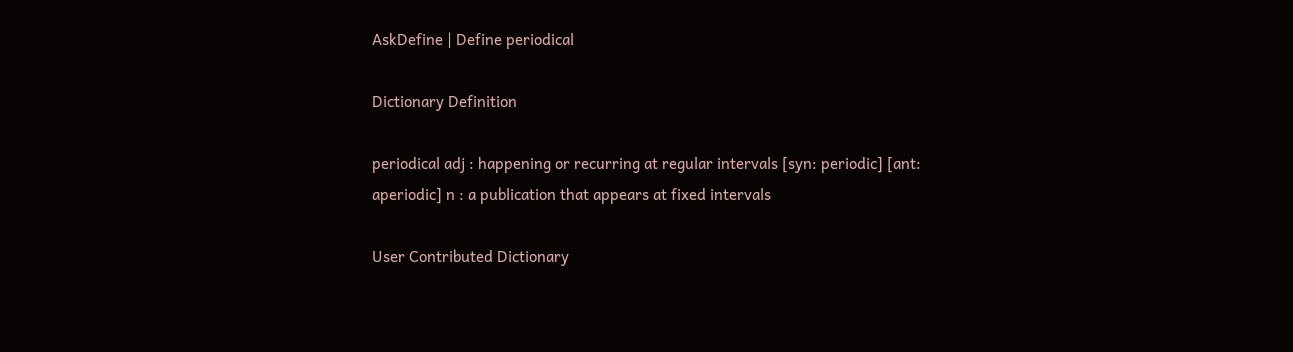AskDefine | Define periodical

Dictionary Definition

periodical adj : happening or recurring at regular intervals [syn: periodic] [ant: aperiodic] n : a publication that appears at fixed intervals

User Contributed Dictionary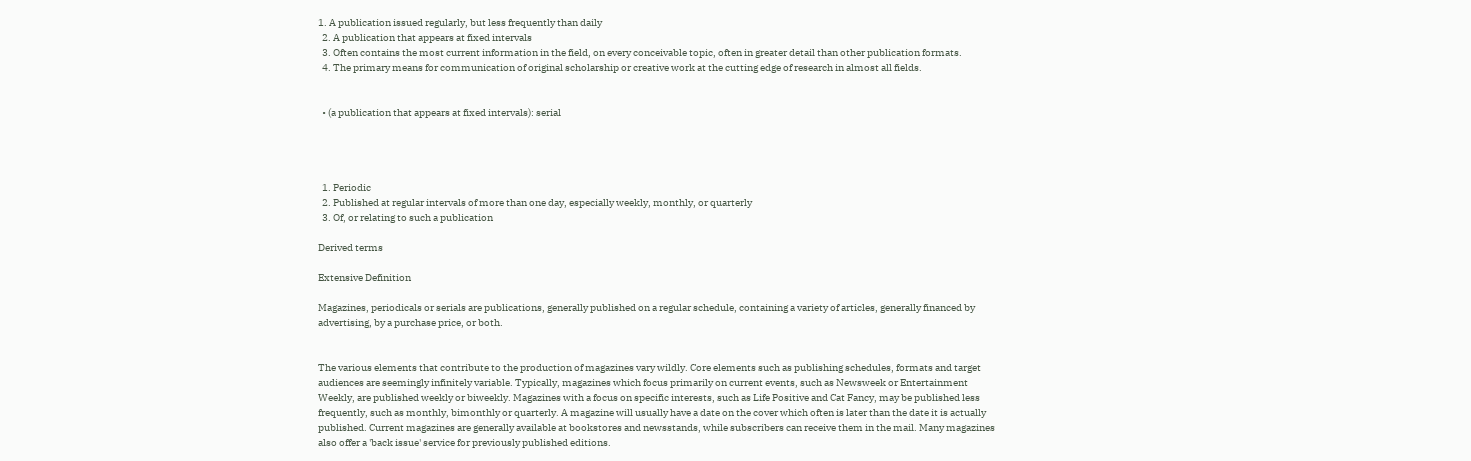1. A publication issued regularly, but less frequently than daily
  2. A publication that appears at fixed intervals
  3. Often contains the most current information in the field, on every conceivable topic, often in greater detail than other publication formats.
  4. The primary means for communication of original scholarship or creative work at the cutting edge of research in almost all fields.


  • (a publication that appears at fixed intervals): serial




  1. Periodic
  2. Published at regular intervals of more than one day, especially weekly, monthly, or quarterly
  3. Of, or relating to such a publication

Derived terms

Extensive Definition

Magazines, periodicals or serials are publications, generally published on a regular schedule, containing a variety of articles, generally financed by advertising, by a purchase price, or both.


The various elements that contribute to the production of magazines vary wildly. Core elements such as publishing schedules, formats and target audiences are seemingly infinitely variable. Typically, magazines which focus primarily on current events, such as Newsweek or Entertainment Weekly, are published weekly or biweekly. Magazines with a focus on specific interests, such as Life Positive and Cat Fancy, may be published less frequently, such as monthly, bimonthly or quarterly. A magazine will usually have a date on the cover which often is later than the date it is actually published. Current magazines are generally available at bookstores and newsstands, while subscribers can receive them in the mail. Many magazines also offer a 'back issue' service for previously published editions.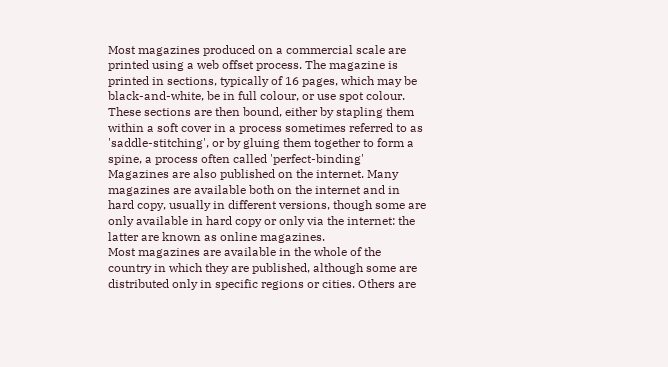Most magazines produced on a commercial scale are printed using a web offset process. The magazine is printed in sections, typically of 16 pages, which may be black-and-white, be in full colour, or use spot colour. These sections are then bound, either by stapling them within a soft cover in a process sometimes referred to as 'saddle-stitching', or by gluing them together to form a spine, a process often called 'perfect-binding'
Magazines are also published on the internet. Many magazines are available both on the internet and in hard copy, usually in different versions, though some are only available in hard copy or only via the internet: the latter are known as online magazines.
Most magazines are available in the whole of the country in which they are published, although some are distributed only in specific regions or cities. Others are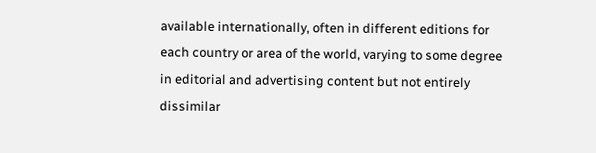available internationally, often in different editions for each country or area of the world, varying to some degree in editorial and advertising content but not entirely dissimilar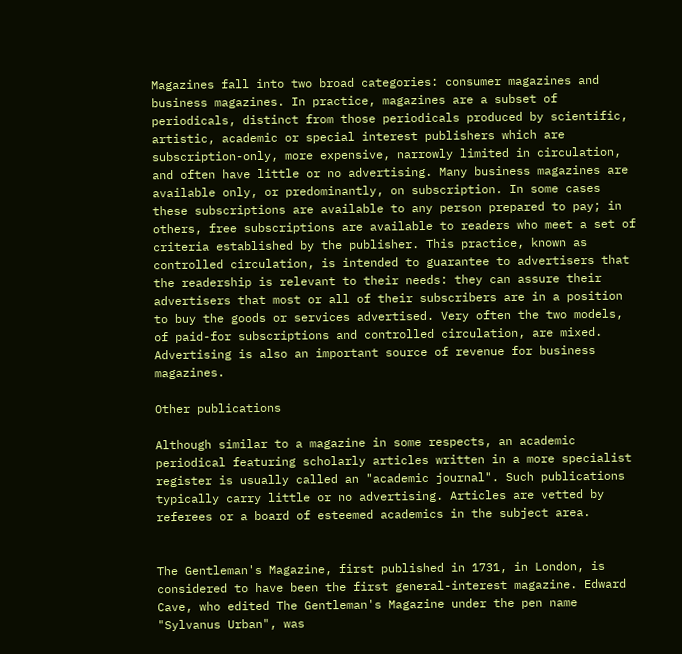Magazines fall into two broad categories: consumer magazines and business magazines. In practice, magazines are a subset of periodicals, distinct from those periodicals produced by scientific, artistic, academic or special interest publishers which are subscription-only, more expensive, narrowly limited in circulation, and often have little or no advertising. Many business magazines are available only, or predominantly, on subscription. In some cases these subscriptions are available to any person prepared to pay; in others, free subscriptions are available to readers who meet a set of criteria established by the publisher. This practice, known as controlled circulation, is intended to guarantee to advertisers that the readership is relevant to their needs: they can assure their advertisers that most or all of their subscribers are in a position to buy the goods or services advertised. Very often the two models, of paid-for subscriptions and controlled circulation, are mixed. Advertising is also an important source of revenue for business magazines.

Other publications

Although similar to a magazine in some respects, an academic periodical featuring scholarly articles written in a more specialist register is usually called an "academic journal". Such publications typically carry little or no advertising. Articles are vetted by referees or a board of esteemed academics in the subject area.


The Gentleman's Magazine, first published in 1731, in London, is considered to have been the first general-interest magazine. Edward Cave, who edited The Gentleman's Magazine under the pen name "Sylvanus Urban", was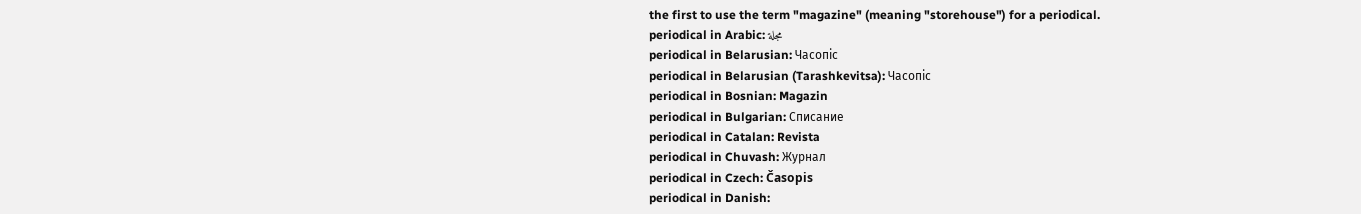the first to use the term "magazine" (meaning "storehouse") for a periodical.
periodical in Arabic: مجلة
periodical in Belarusian: Часопіс
periodical in Belarusian (Tarashkevitsa): Часопіс
periodical in Bosnian: Magazin
periodical in Bulgarian: Списание
periodical in Catalan: Revista
periodical in Chuvash: Журнал
periodical in Czech: Časopis
periodical in Danish: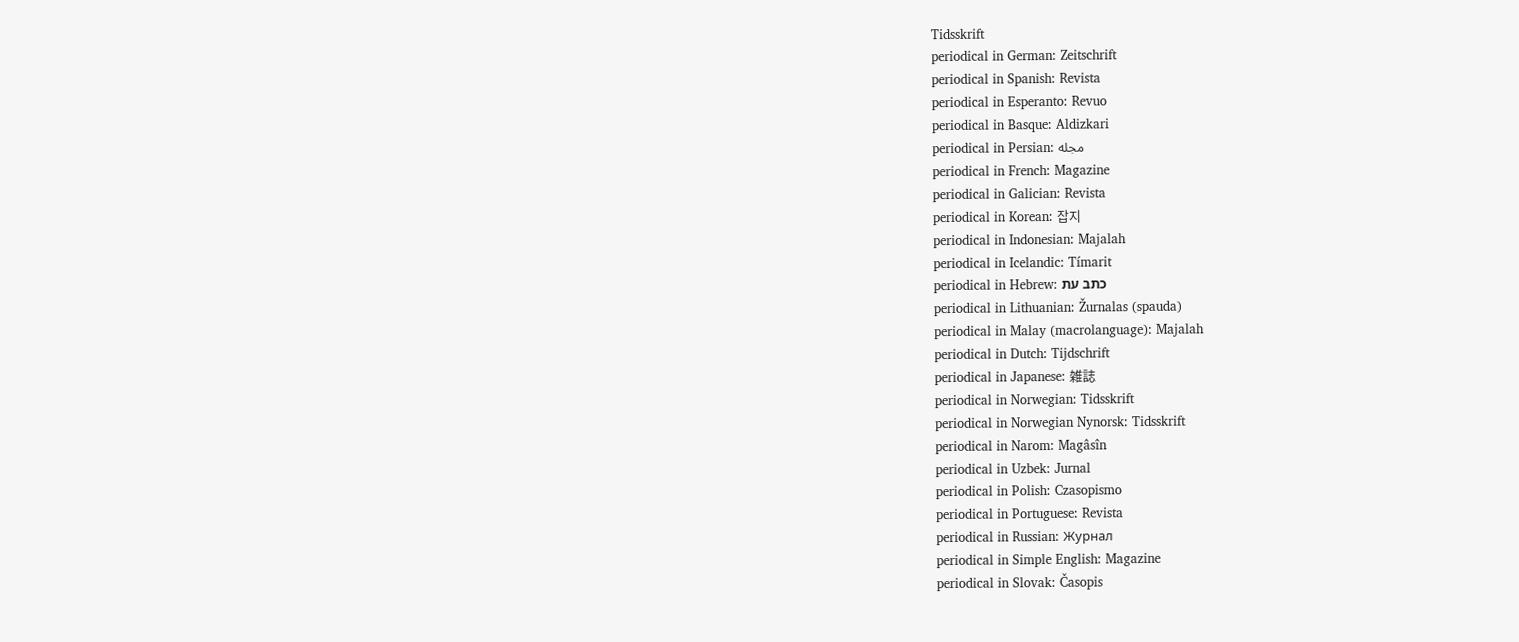Tidsskrift
periodical in German: Zeitschrift
periodical in Spanish: Revista
periodical in Esperanto: Revuo
periodical in Basque: Aldizkari
periodical in Persian: مجله
periodical in French: Magazine
periodical in Galician: Revista
periodical in Korean: 잡지
periodical in Indonesian: Majalah
periodical in Icelandic: Tímarit
periodical in Hebrew: כתב עת
periodical in Lithuanian: Žurnalas (spauda)
periodical in Malay (macrolanguage): Majalah
periodical in Dutch: Tijdschrift
periodical in Japanese: 雑誌
periodical in Norwegian: Tidsskrift
periodical in Norwegian Nynorsk: Tidsskrift
periodical in Narom: Magâsîn
periodical in Uzbek: Jurnal
periodical in Polish: Czasopismo
periodical in Portuguese: Revista
periodical in Russian: Журнал
periodical in Simple English: Magazine
periodical in Slovak: Časopis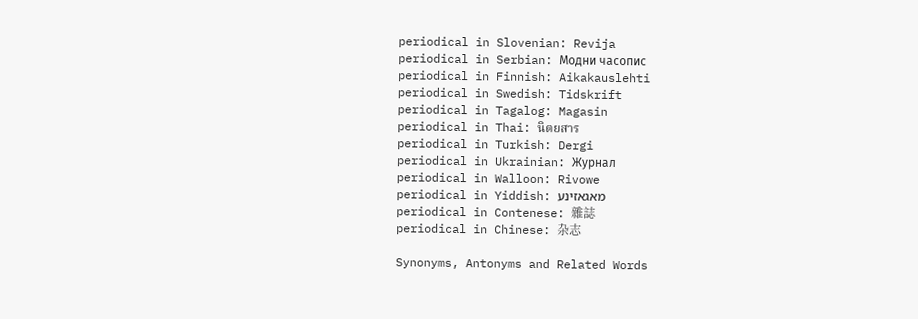periodical in Slovenian: Revija
periodical in Serbian: Модни часопис
periodical in Finnish: Aikakauslehti
periodical in Swedish: Tidskrift
periodical in Tagalog: Magasin
periodical in Thai: นิตยสาร
periodical in Turkish: Dergi
periodical in Ukrainian: Журнал
periodical in Walloon: Rivowe
periodical in Yiddish: מאגאזינע
periodical in Contenese: 雜誌
periodical in Chinese: 杂志

Synonyms, Antonyms and Related Words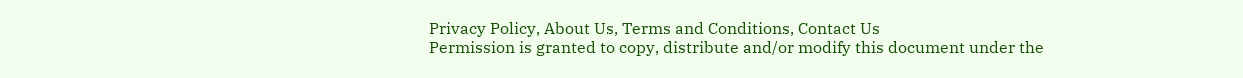Privacy Policy, About Us, Terms and Conditions, Contact Us
Permission is granted to copy, distribute and/or modify this document under the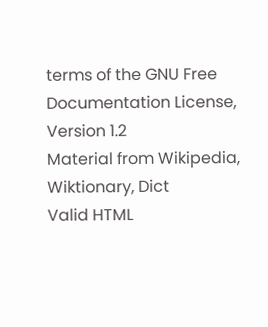terms of the GNU Free Documentation License, Version 1.2
Material from Wikipedia, Wiktionary, Dict
Valid HTML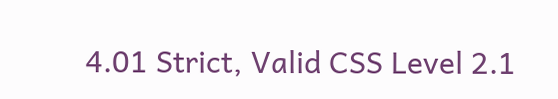4.01 Strict, Valid CSS Level 2.1